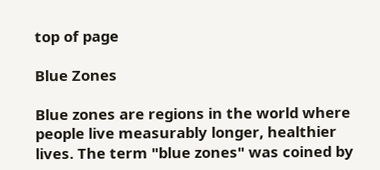top of page

Blue Zones

Blue zones are regions in the world where people live measurably longer, healthier lives. The term "blue zones" was coined by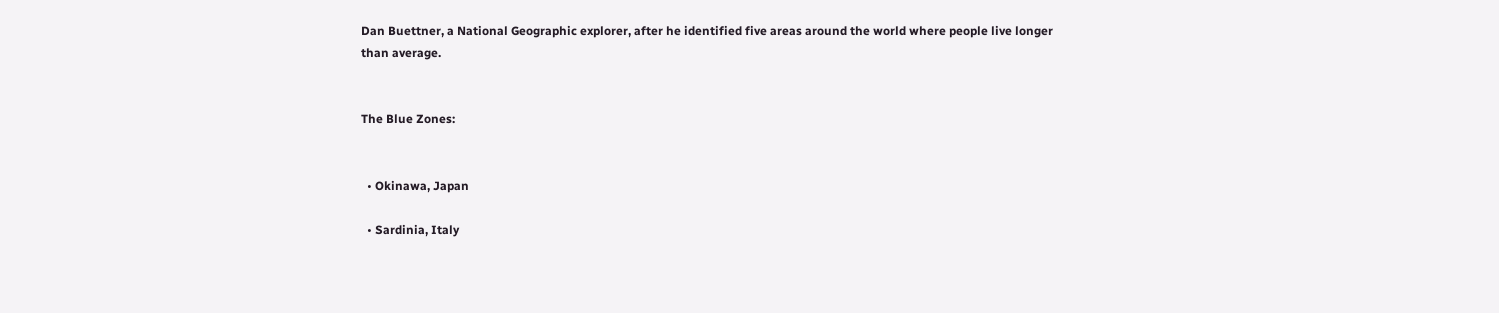Dan Buettner, a National Geographic explorer, after he identified five areas around the world where people live longer than average.


The Blue Zones:


  • Okinawa, Japan

  • Sardinia, Italy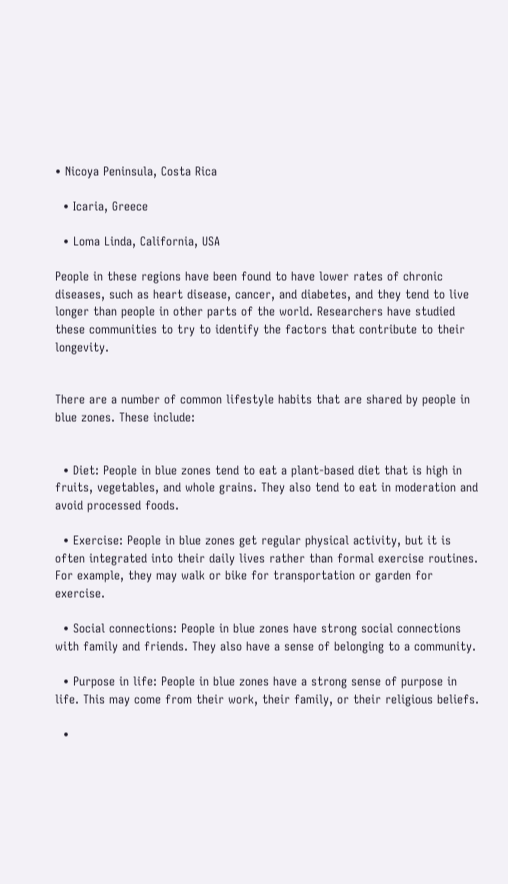• Nicoya Peninsula, Costa Rica

  • Icaria, Greece

  • Loma Linda, California, USA

People in these regions have been found to have lower rates of chronic diseases, such as heart disease, cancer, and diabetes, and they tend to live longer than people in other parts of the world. Researchers have studied these communities to try to identify the factors that contribute to their longevity.


There are a number of common lifestyle habits that are shared by people in blue zones. These include:


  • Diet: People in blue zones tend to eat a plant-based diet that is high in fruits, vegetables, and whole grains. They also tend to eat in moderation and avoid processed foods.

  • Exercise: People in blue zones get regular physical activity, but it is often integrated into their daily lives rather than formal exercise routines. For example, they may walk or bike for transportation or garden for exercise.

  • Social connections: People in blue zones have strong social connections with family and friends. They also have a sense of belonging to a community.

  • Purpose in life: People in blue zones have a strong sense of purpose in life. This may come from their work, their family, or their religious beliefs.

  •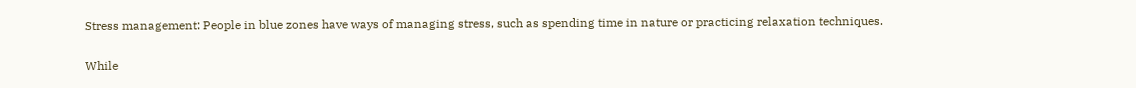Stress management: People in blue zones have ways of managing stress, such as spending time in nature or practicing relaxation techniques.

While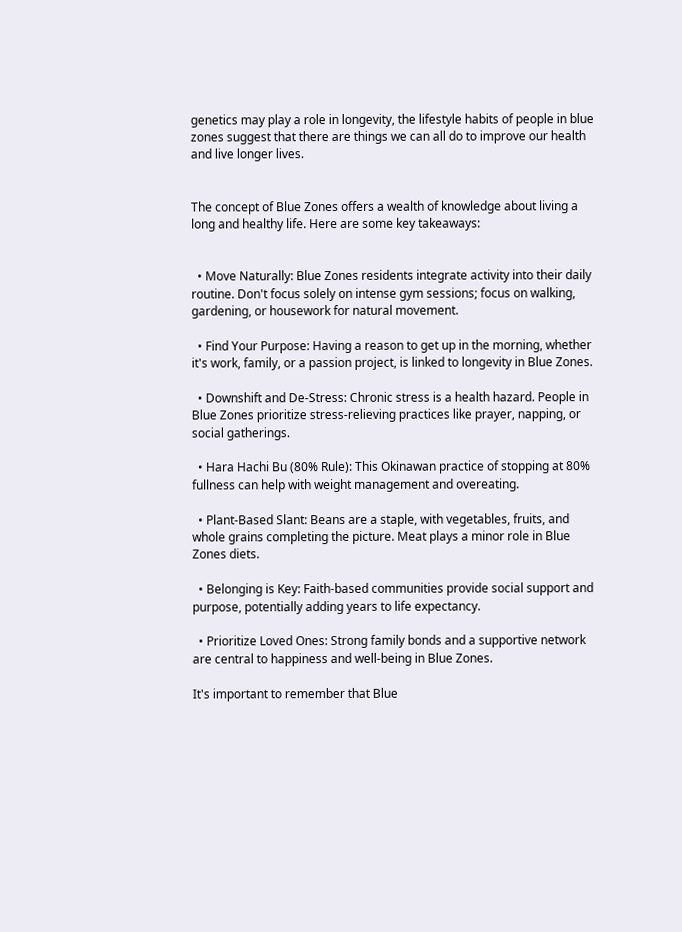genetics may play a role in longevity, the lifestyle habits of people in blue zones suggest that there are things we can all do to improve our health and live longer lives.


The concept of Blue Zones offers a wealth of knowledge about living a long and healthy life. Here are some key takeaways:


  • Move Naturally: Blue Zones residents integrate activity into their daily routine. Don't focus solely on intense gym sessions; focus on walking, gardening, or housework for natural movement.

  • Find Your Purpose: Having a reason to get up in the morning, whether it's work, family, or a passion project, is linked to longevity in Blue Zones.

  • Downshift and De-Stress: Chronic stress is a health hazard. People in Blue Zones prioritize stress-relieving practices like prayer, napping, or social gatherings.

  • Hara Hachi Bu (80% Rule): This Okinawan practice of stopping at 80% fullness can help with weight management and overeating.

  • Plant-Based Slant: Beans are a staple, with vegetables, fruits, and whole grains completing the picture. Meat plays a minor role in Blue Zones diets.

  • Belonging is Key: Faith-based communities provide social support and purpose, potentially adding years to life expectancy.

  • Prioritize Loved Ones: Strong family bonds and a supportive network are central to happiness and well-being in Blue Zones.

It's important to remember that Blue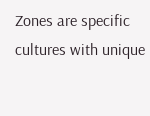Zones are specific cultures with unique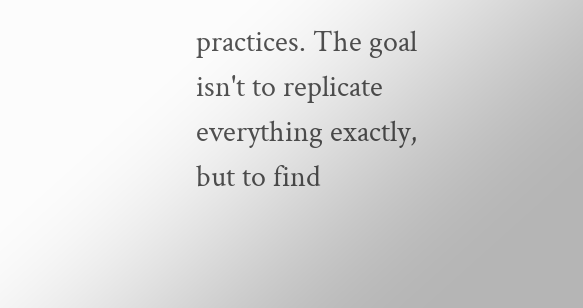practices. The goal isn't to replicate everything exactly, but to find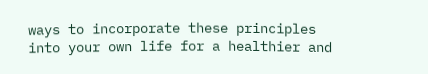ways to incorporate these principles into your own life for a healthier and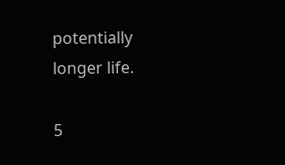potentially longer life.

5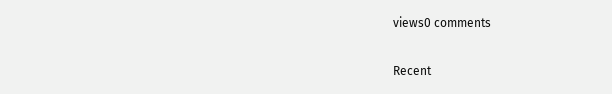views0 comments

Recent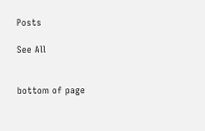Posts

See All


bottom of page